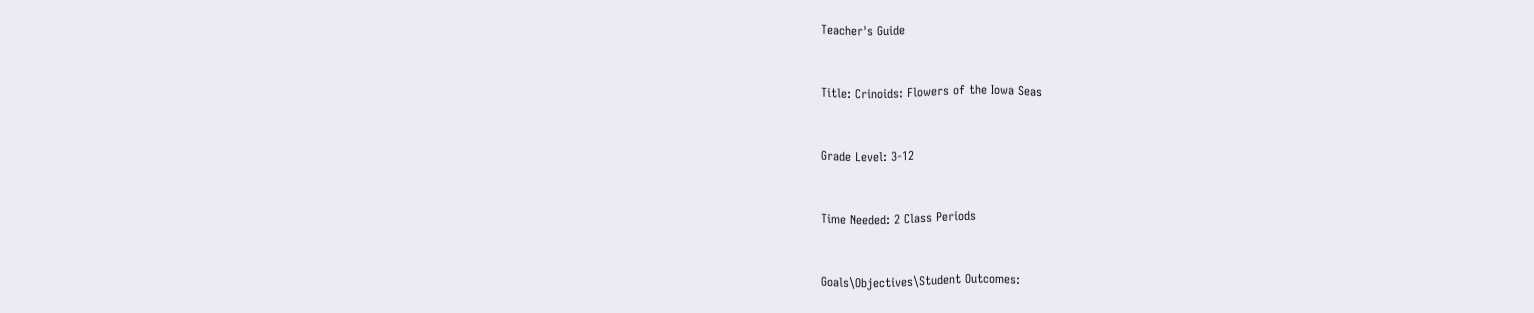Teacher's Guide


Title: Crinoids: Flowers of the Iowa Seas


Grade Level: 3-12


Time Needed: 2 Class Periods


Goals\Objectives\Student Outcomes: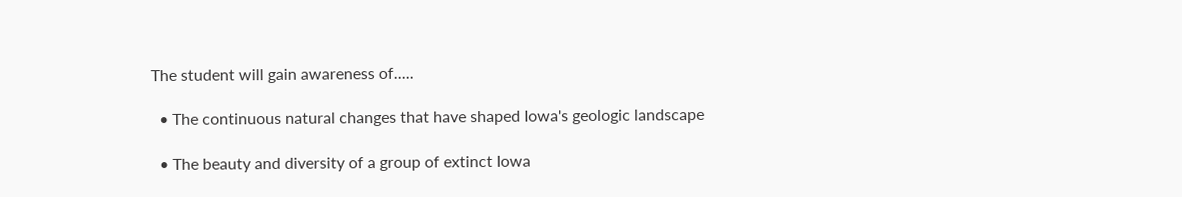The student will gain awareness of.....

  • The continuous natural changes that have shaped Iowa's geologic landscape

  • The beauty and diversity of a group of extinct Iowa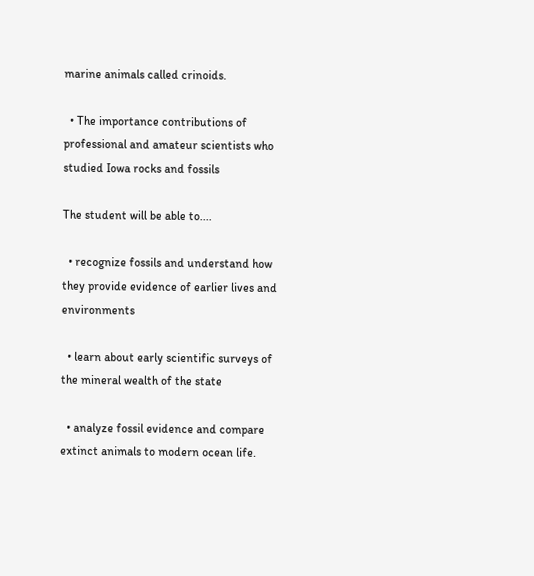marine animals called crinoids.

  • The importance contributions of professional and amateur scientists who studied Iowa rocks and fossils

The student will be able to....

  • recognize fossils and understand how they provide evidence of earlier lives and environments

  • learn about early scientific surveys of the mineral wealth of the state

  • analyze fossil evidence and compare extinct animals to modern ocean life.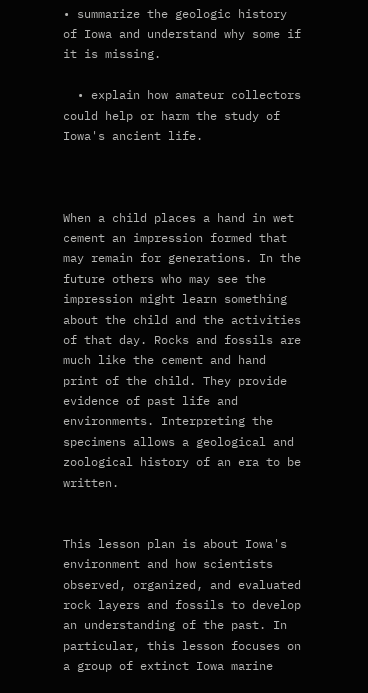• summarize the geologic history of Iowa and understand why some if it is missing.

  • explain how amateur collectors could help or harm the study of Iowa's ancient life.



When a child places a hand in wet cement an impression formed that may remain for generations. In the future others who may see the impression might learn something about the child and the activities of that day. Rocks and fossils are much like the cement and hand print of the child. They provide evidence of past life and environments. Interpreting the specimens allows a geological and zoological history of an era to be written.


This lesson plan is about Iowa's environment and how scientists observed, organized, and evaluated rock layers and fossils to develop an understanding of the past. In particular, this lesson focuses on a group of extinct Iowa marine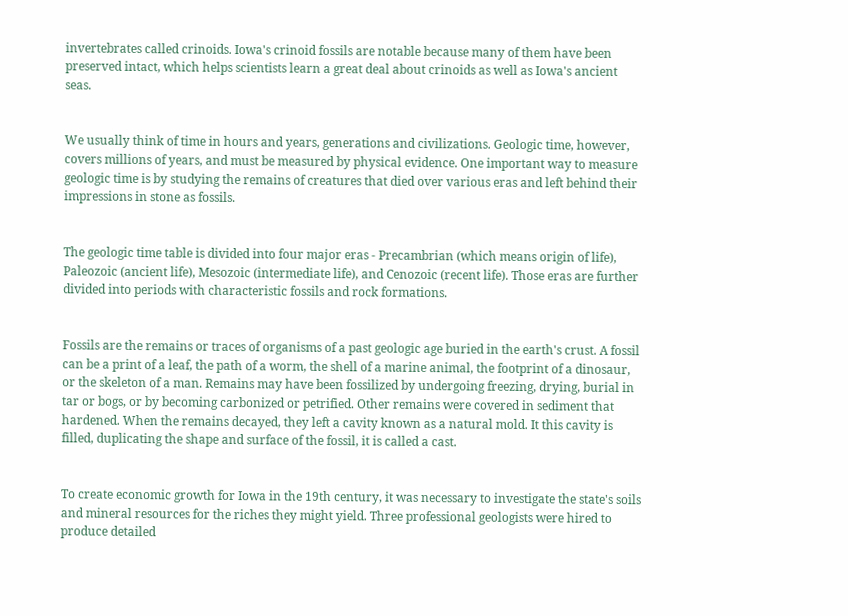invertebrates called crinoids. Iowa's crinoid fossils are notable because many of them have been preserved intact, which helps scientists learn a great deal about crinoids as well as Iowa's ancient seas.


We usually think of time in hours and years, generations and civilizations. Geologic time, however, covers millions of years, and must be measured by physical evidence. One important way to measure geologic time is by studying the remains of creatures that died over various eras and left behind their impressions in stone as fossils.


The geologic time table is divided into four major eras - Precambrian (which means origin of life), Paleozoic (ancient life), Mesozoic (intermediate life), and Cenozoic (recent life). Those eras are further divided into periods with characteristic fossils and rock formations.


Fossils are the remains or traces of organisms of a past geologic age buried in the earth's crust. A fossil can be a print of a leaf, the path of a worm, the shell of a marine animal, the footprint of a dinosaur, or the skeleton of a man. Remains may have been fossilized by undergoing freezing, drying, burial in tar or bogs, or by becoming carbonized or petrified. Other remains were covered in sediment that hardened. When the remains decayed, they left a cavity known as a natural mold. It this cavity is filled, duplicating the shape and surface of the fossil, it is called a cast.


To create economic growth for Iowa in the 19th century, it was necessary to investigate the state's soils and mineral resources for the riches they might yield. Three professional geologists were hired to produce detailed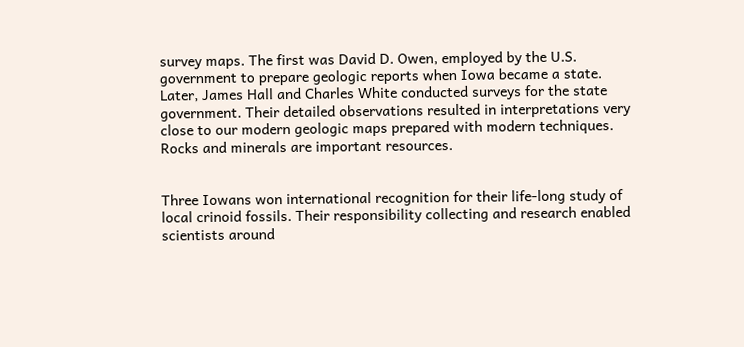survey maps. The first was David D. Owen, employed by the U.S. government to prepare geologic reports when Iowa became a state. Later, James Hall and Charles White conducted surveys for the state government. Their detailed observations resulted in interpretations very close to our modern geologic maps prepared with modern techniques. Rocks and minerals are important resources.


Three Iowans won international recognition for their life-long study of local crinoid fossils. Their responsibility collecting and research enabled scientists around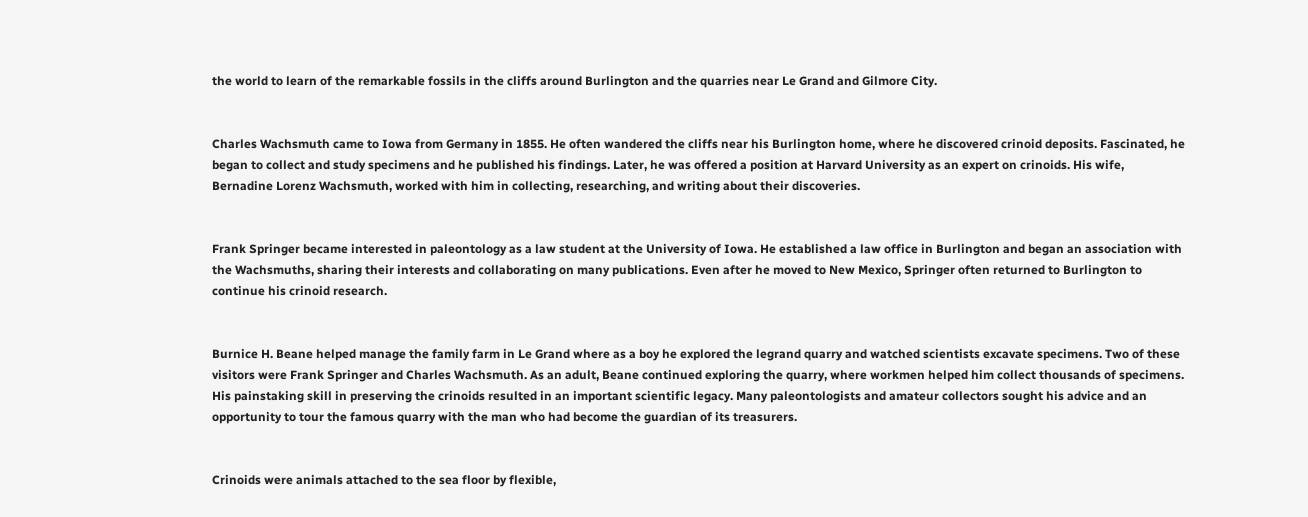the world to learn of the remarkable fossils in the cliffs around Burlington and the quarries near Le Grand and Gilmore City.


Charles Wachsmuth came to Iowa from Germany in 1855. He often wandered the cliffs near his Burlington home, where he discovered crinoid deposits. Fascinated, he began to collect and study specimens and he published his findings. Later, he was offered a position at Harvard University as an expert on crinoids. His wife, Bernadine Lorenz Wachsmuth, worked with him in collecting, researching, and writing about their discoveries.


Frank Springer became interested in paleontology as a law student at the University of Iowa. He established a law office in Burlington and began an association with the Wachsmuths, sharing their interests and collaborating on many publications. Even after he moved to New Mexico, Springer often returned to Burlington to continue his crinoid research.


Burnice H. Beane helped manage the family farm in Le Grand where as a boy he explored the legrand quarry and watched scientists excavate specimens. Two of these visitors were Frank Springer and Charles Wachsmuth. As an adult, Beane continued exploring the quarry, where workmen helped him collect thousands of specimens. His painstaking skill in preserving the crinoids resulted in an important scientific legacy. Many paleontologists and amateur collectors sought his advice and an opportunity to tour the famous quarry with the man who had become the guardian of its treasurers.


Crinoids were animals attached to the sea floor by flexible,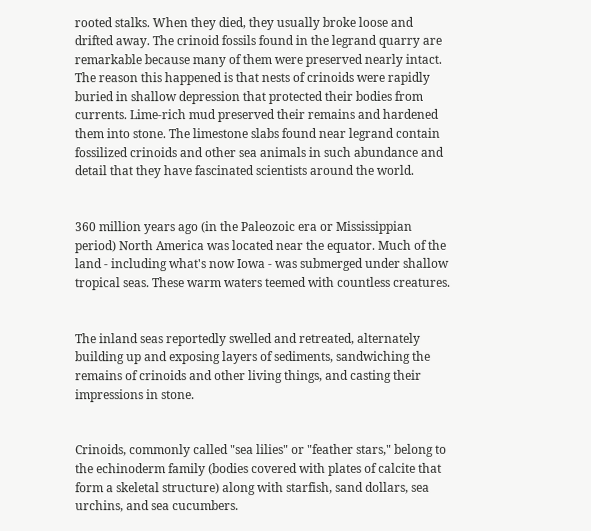rooted stalks. When they died, they usually broke loose and drifted away. The crinoid fossils found in the legrand quarry are remarkable because many of them were preserved nearly intact. The reason this happened is that nests of crinoids were rapidly buried in shallow depression that protected their bodies from currents. Lime-rich mud preserved their remains and hardened them into stone. The limestone slabs found near legrand contain fossilized crinoids and other sea animals in such abundance and detail that they have fascinated scientists around the world.


360 million years ago (in the Paleozoic era or Mississippian period) North America was located near the equator. Much of the land - including what's now Iowa - was submerged under shallow tropical seas. These warm waters teemed with countless creatures.


The inland seas reportedly swelled and retreated, alternately building up and exposing layers of sediments, sandwiching the remains of crinoids and other living things, and casting their impressions in stone.


Crinoids, commonly called "sea lilies" or "feather stars," belong to the echinoderm family (bodies covered with plates of calcite that form a skeletal structure) along with starfish, sand dollars, sea urchins, and sea cucumbers.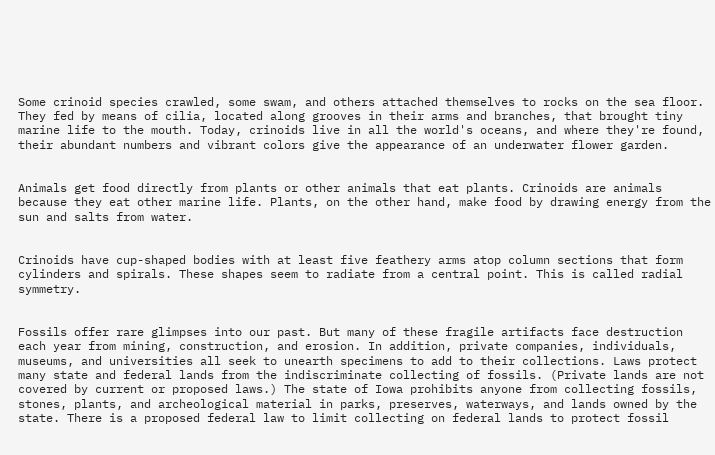Some crinoid species crawled, some swam, and others attached themselves to rocks on the sea floor. They fed by means of cilia, located along grooves in their arms and branches, that brought tiny marine life to the mouth. Today, crinoids live in all the world's oceans, and where they're found, their abundant numbers and vibrant colors give the appearance of an underwater flower garden.


Animals get food directly from plants or other animals that eat plants. Crinoids are animals because they eat other marine life. Plants, on the other hand, make food by drawing energy from the sun and salts from water.


Crinoids have cup-shaped bodies with at least five feathery arms atop column sections that form cylinders and spirals. These shapes seem to radiate from a central point. This is called radial symmetry.


Fossils offer rare glimpses into our past. But many of these fragile artifacts face destruction each year from mining, construction, and erosion. In addition, private companies, individuals, museums, and universities all seek to unearth specimens to add to their collections. Laws protect many state and federal lands from the indiscriminate collecting of fossils. (Private lands are not covered by current or proposed laws.) The state of Iowa prohibits anyone from collecting fossils, stones, plants, and archeological material in parks, preserves, waterways, and lands owned by the state. There is a proposed federal law to limit collecting on federal lands to protect fossil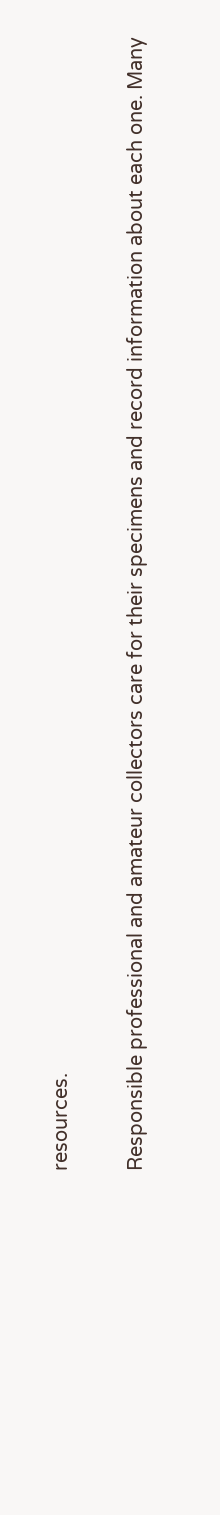resources.


Responsible professional and amateur collectors care for their specimens and record information about each one. Many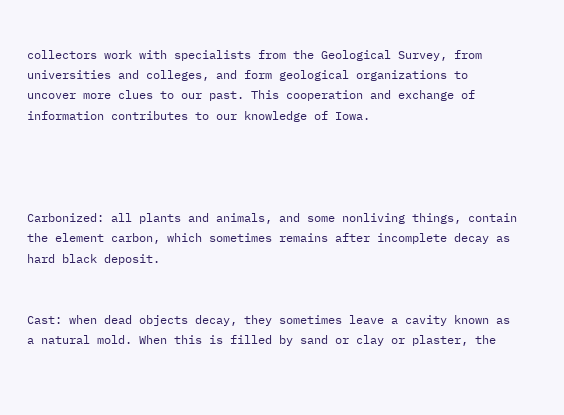collectors work with specialists from the Geological Survey, from universities and colleges, and form geological organizations to uncover more clues to our past. This cooperation and exchange of information contributes to our knowledge of Iowa.




Carbonized: all plants and animals, and some nonliving things, contain the element carbon, which sometimes remains after incomplete decay as hard black deposit.


Cast: when dead objects decay, they sometimes leave a cavity known as a natural mold. When this is filled by sand or clay or plaster, the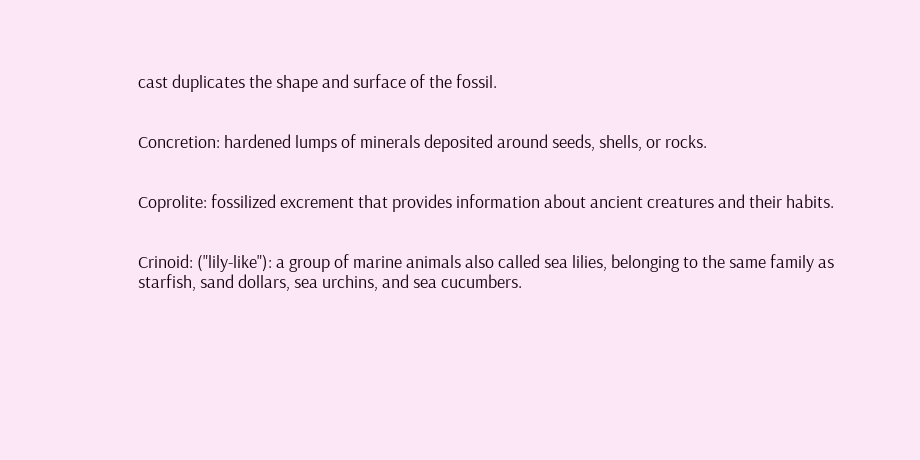cast duplicates the shape and surface of the fossil.


Concretion: hardened lumps of minerals deposited around seeds, shells, or rocks.


Coprolite: fossilized excrement that provides information about ancient creatures and their habits.


Crinoid: ("lily-like"): a group of marine animals also called sea lilies, belonging to the same family as starfish, sand dollars, sea urchins, and sea cucumbers.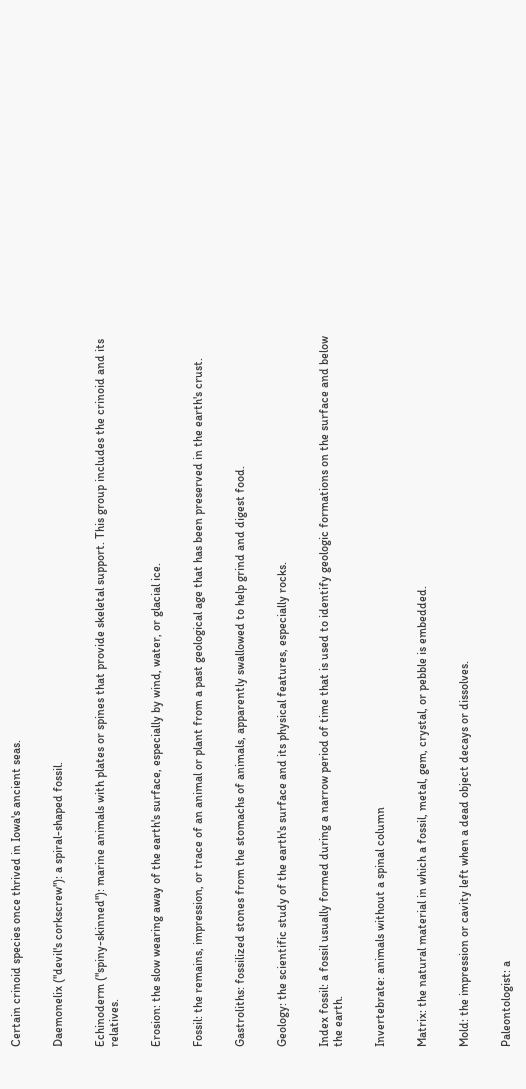Certain crinoid species once thrived in Iowa's ancient seas.


Daemonelix ("devil's corkscrew"): a spiral-shaped fossil.


Echinoderm ("spiny-skinned"): marine animals with plates or spines that provide skeletal support. This group includes the crinoid and its relatives.


Erosion: the slow wearing away of the earth's surface, especially by wind, water, or glacial ice.


Fossil: the remains, impression, or trace of an animal or plant from a past geological age that has been preserved in the earth's crust.


Gastroliths: fossilized stones from the stomachs of animals, apparently swallowed to help grind and digest food.


Geology: the scientific study of the earth's surface and its physical features, especially rocks.


Index fossil: a fossil usually formed during a narrow period of time that is used to identify geologic formations on the surface and below the earth.


Invertebrate: animals without a spinal column


Matrix: the natural material in which a fossil, metal, gem, crystal, or pebble is embedded.


Mold: the impression or cavity left when a dead object decays or dissolves.


Paleontologist: a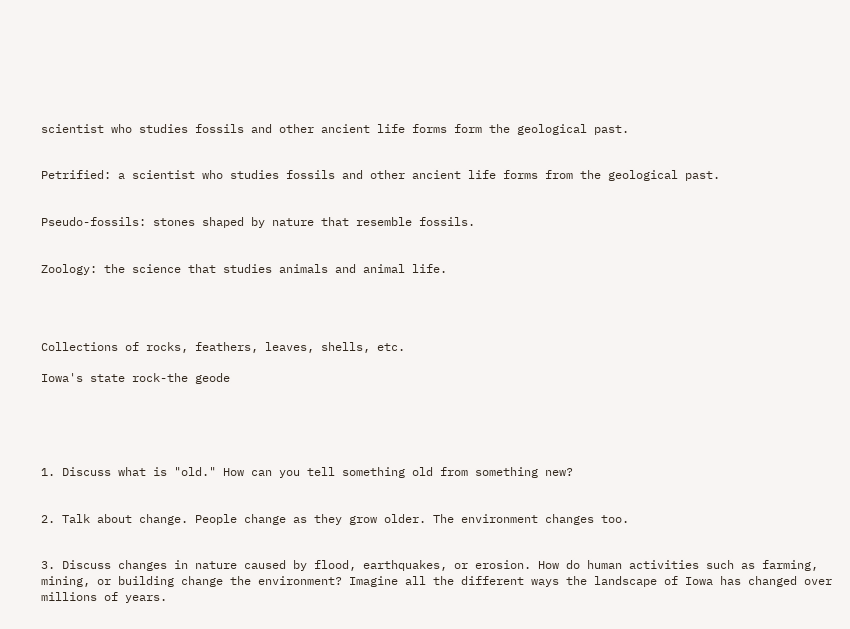scientist who studies fossils and other ancient life forms form the geological past.


Petrified: a scientist who studies fossils and other ancient life forms from the geological past.


Pseudo-fossils: stones shaped by nature that resemble fossils.


Zoology: the science that studies animals and animal life.




Collections of rocks, feathers, leaves, shells, etc.

Iowa's state rock-the geode





1. Discuss what is "old." How can you tell something old from something new?


2. Talk about change. People change as they grow older. The environment changes too.


3. Discuss changes in nature caused by flood, earthquakes, or erosion. How do human activities such as farming, mining, or building change the environment? Imagine all the different ways the landscape of Iowa has changed over millions of years.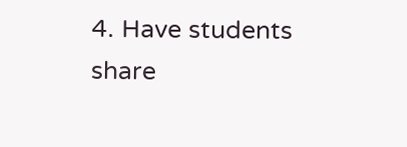4. Have students share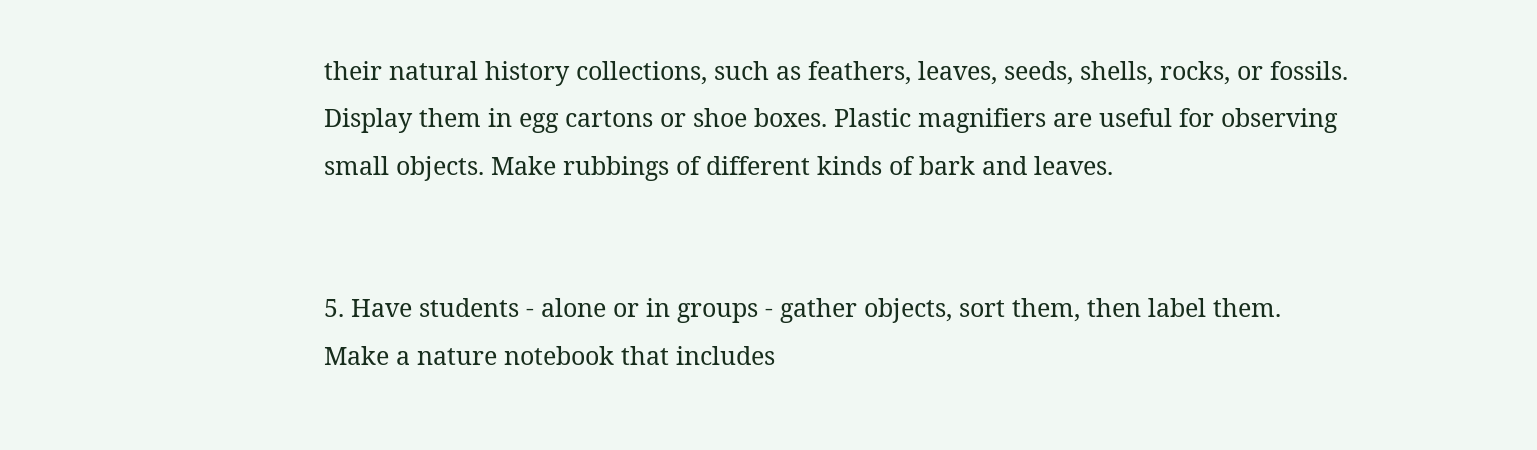their natural history collections, such as feathers, leaves, seeds, shells, rocks, or fossils. Display them in egg cartons or shoe boxes. Plastic magnifiers are useful for observing small objects. Make rubbings of different kinds of bark and leaves.


5. Have students - alone or in groups - gather objects, sort them, then label them. Make a nature notebook that includes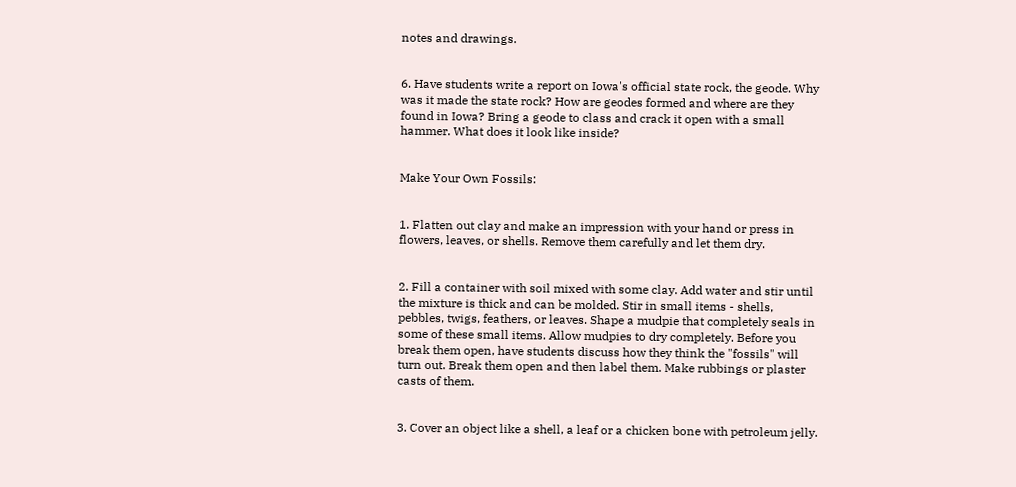notes and drawings.


6. Have students write a report on Iowa's official state rock, the geode. Why was it made the state rock? How are geodes formed and where are they found in Iowa? Bring a geode to class and crack it open with a small hammer. What does it look like inside?


Make Your Own Fossils:


1. Flatten out clay and make an impression with your hand or press in flowers, leaves, or shells. Remove them carefully and let them dry.


2. Fill a container with soil mixed with some clay. Add water and stir until the mixture is thick and can be molded. Stir in small items - shells, pebbles, twigs, feathers, or leaves. Shape a mudpie that completely seals in some of these small items. Allow mudpies to dry completely. Before you break them open, have students discuss how they think the "fossils" will turn out. Break them open and then label them. Make rubbings or plaster casts of them.


3. Cover an object like a shell, a leaf or a chicken bone with petroleum jelly.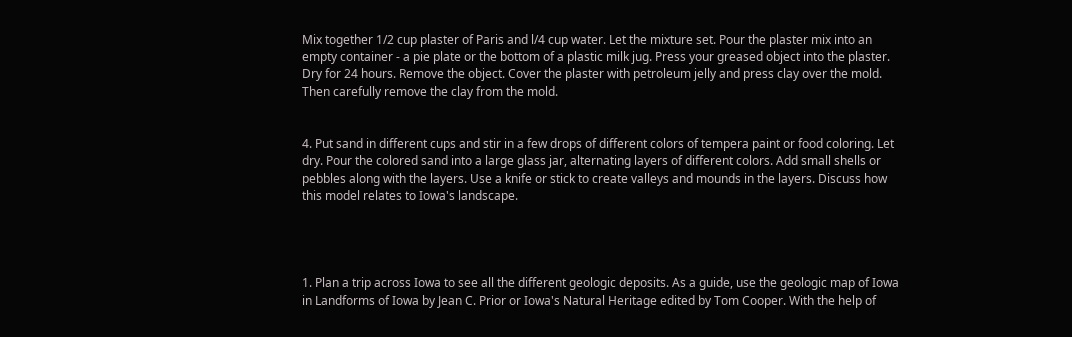Mix together 1/2 cup plaster of Paris and l/4 cup water. Let the mixture set. Pour the plaster mix into an empty container - a pie plate or the bottom of a plastic milk jug. Press your greased object into the plaster. Dry for 24 hours. Remove the object. Cover the plaster with petroleum jelly and press clay over the mold. Then carefully remove the clay from the mold.


4. Put sand in different cups and stir in a few drops of different colors of tempera paint or food coloring. Let dry. Pour the colored sand into a large glass jar, alternating layers of different colors. Add small shells or pebbles along with the layers. Use a knife or stick to create valleys and mounds in the layers. Discuss how this model relates to Iowa's landscape.




1. Plan a trip across Iowa to see all the different geologic deposits. As a guide, use the geologic map of Iowa in Landforms of Iowa by Jean C. Prior or Iowa's Natural Heritage edited by Tom Cooper. With the help of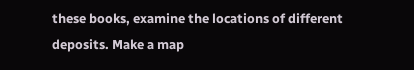these books, examine the locations of different deposits. Make a map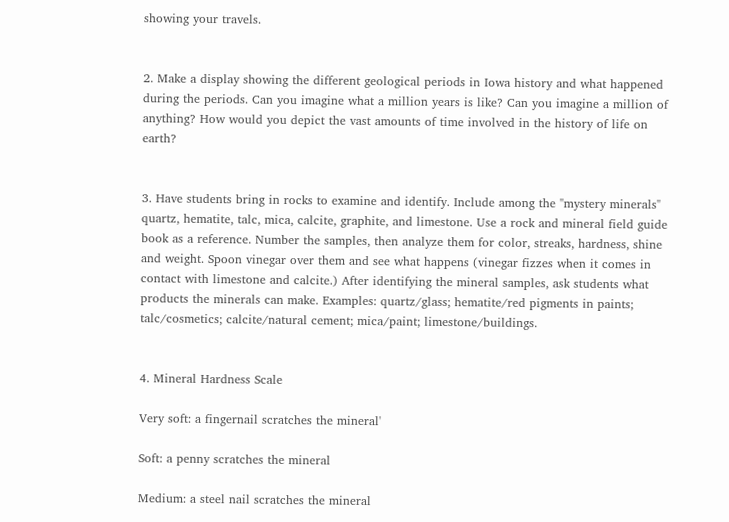showing your travels.


2. Make a display showing the different geological periods in Iowa history and what happened during the periods. Can you imagine what a million years is like? Can you imagine a million of anything? How would you depict the vast amounts of time involved in the history of life on earth?


3. Have students bring in rocks to examine and identify. Include among the "mystery minerals" quartz, hematite, talc, mica, calcite, graphite, and limestone. Use a rock and mineral field guide book as a reference. Number the samples, then analyze them for color, streaks, hardness, shine and weight. Spoon vinegar over them and see what happens (vinegar fizzes when it comes in contact with limestone and calcite.) After identifying the mineral samples, ask students what products the minerals can make. Examples: quartz/glass; hematite/red pigments in paints; talc/cosmetics; calcite/natural cement; mica/paint; limestone/buildings.


4. Mineral Hardness Scale

Very soft: a fingernail scratches the mineral'

Soft: a penny scratches the mineral

Medium: a steel nail scratches the mineral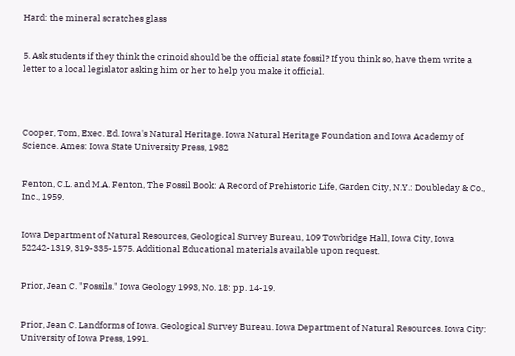Hard: the mineral scratches glass


5. Ask students if they think the crinoid should be the official state fossil? If you think so, have them write a letter to a local legislator asking him or her to help you make it official.




Cooper, Tom, Exec. Ed. Iowa's Natural Heritage. Iowa Natural Heritage Foundation and Iowa Academy of Science. Ames: Iowa State University Press, 1982


Fenton, C.L. and M.A. Fenton, The Fossil Book: A Record of Prehistoric Life, Garden City, N.Y.: Doubleday & Co., Inc., 1959.


Iowa Department of Natural Resources, Geological Survey Bureau, 109 Towbridge Hall, Iowa City, Iowa 52242-1319, 319-335-1575. Additional Educational materials available upon request.


Prior, Jean C. "Fossils." Iowa Geology 1993, No. 18: pp. 14-19.


Prior, Jean C. Landforms of Iowa. Geological Survey Bureau. Iowa Department of Natural Resources. Iowa City: University of Iowa Press, 1991.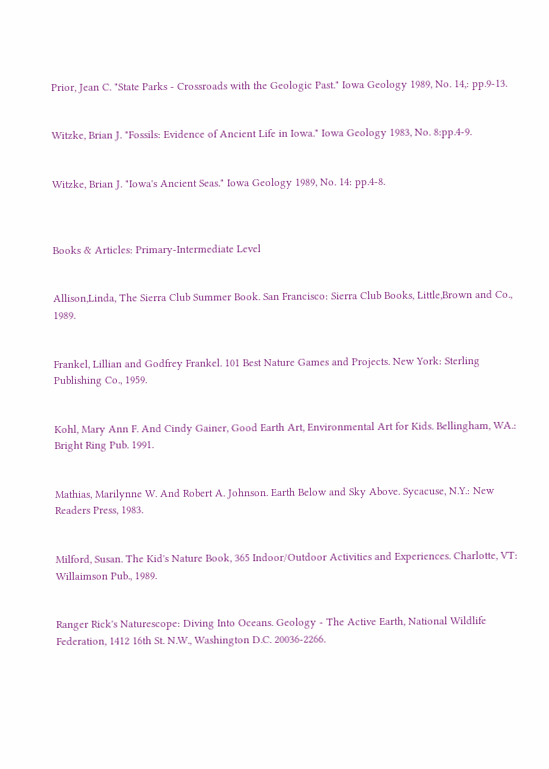Prior, Jean C. "State Parks - Crossroads with the Geologic Past." Iowa Geology 1989, No. 14,: pp.9-13.


Witzke, Brian J. "Fossils: Evidence of Ancient Life in Iowa." Iowa Geology 1983, No. 8:pp.4-9.


Witzke, Brian J. "Iowa's Ancient Seas." Iowa Geology 1989, No. 14: pp.4-8.



Books & Articles: Primary-Intermediate Level


Allison,Linda, The Sierra Club Summer Book. San Francisco: Sierra Club Books, Little,Brown and Co., 1989.


Frankel, Lillian and Godfrey Frankel. 101 Best Nature Games and Projects. New York: Sterling Publishing Co., 1959.


Kohl, Mary Ann F. And Cindy Gainer, Good Earth Art, Environmental Art for Kids. Bellingham, WA.: Bright Ring Pub. 1991.


Mathias, Marilynne W. And Robert A. Johnson. Earth Below and Sky Above. Sycacuse, N.Y.: New Readers Press, 1983.


Milford, Susan. The Kid's Nature Book, 365 Indoor/Outdoor Activities and Experiences. Charlotte, VT: Willaimson Pub., 1989.


Ranger Rick's Naturescope: Diving Into Oceans. Geology - The Active Earth, National Wildlife Federation, 1412 16th St. N.W., Washington D.C. 20036-2266.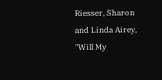Riesser, Sharon and Linda Airey, "Will My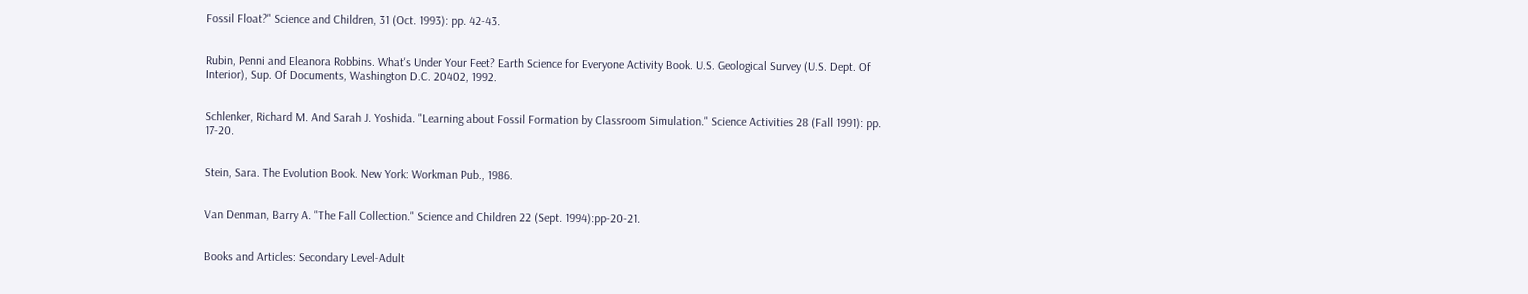Fossil Float?" Science and Children, 31 (Oct. 1993): pp. 42-43.


Rubin, Penni and Eleanora Robbins. What's Under Your Feet? Earth Science for Everyone Activity Book. U.S. Geological Survey (U.S. Dept. Of Interior), Sup. Of Documents, Washington D.C. 20402, 1992.


Schlenker, Richard M. And Sarah J. Yoshida. "Learning about Fossil Formation by Classroom Simulation." Science Activities 28 (Fall 1991): pp. 17-20.


Stein, Sara. The Evolution Book. New York: Workman Pub., 1986.


Van Denman, Barry A. "The Fall Collection." Science and Children 22 (Sept. 1994):pp-20-21.


Books and Articles: Secondary Level-Adult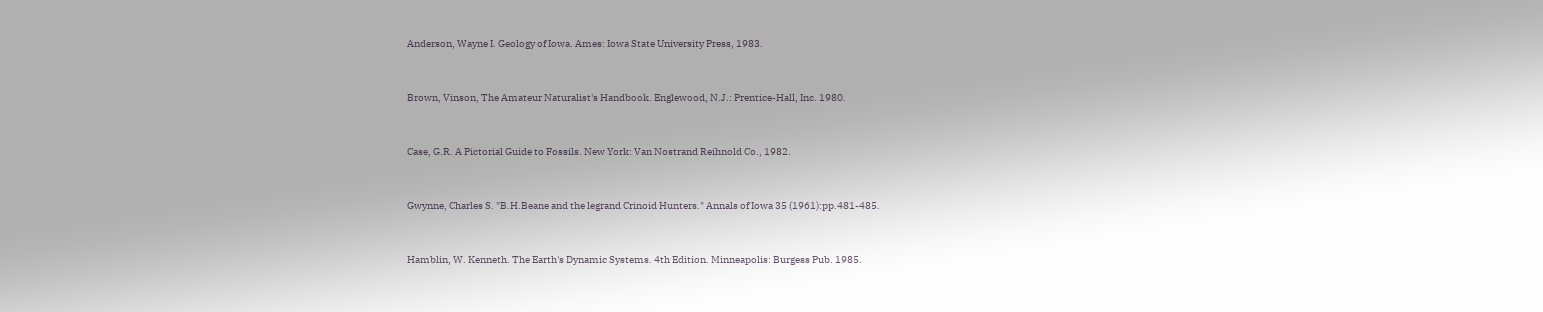Anderson, Wayne I. Geology of Iowa. Ames: Iowa State University Press, 1983.


Brown, Vinson, The Amateur Naturalist's Handbook. Englewood, N.J.: Prentice-Hall, Inc. 1980.


Case, G.R. A Pictorial Guide to Fossils. New York: Van Nostrand Reihnold Co., 1982.


Gwynne, Charles S. "B.H.Beane and the legrand Crinoid Hunters." Annals of Iowa 35 (1961):pp.481-485.


Hamblin, W. Kenneth. The Earth's Dynamic Systems. 4th Edition. Minneapolis: Burgess Pub. 1985.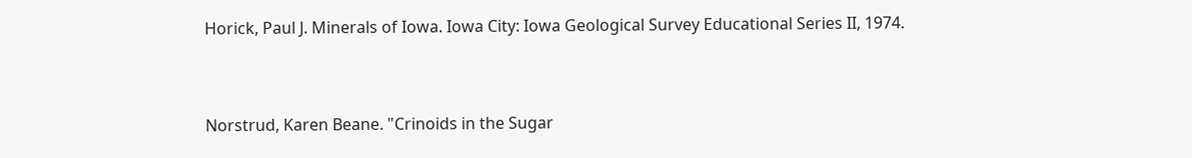Horick, Paul J. Minerals of Iowa. Iowa City: Iowa Geological Survey Educational Series II, 1974.


Norstrud, Karen Beane. "Crinoids in the Sugar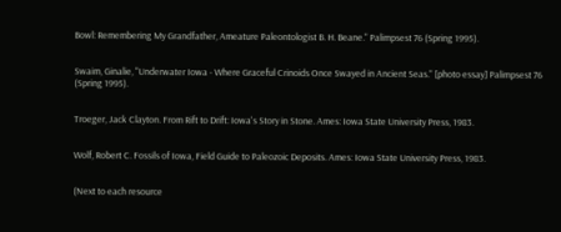Bowl: Remembering My Grandfather, Ameature Paleontologist B. H. Beane." Palimpsest 76 (Spring 1995).


Swaim, Ginalie, "Underwater Iowa - Where Graceful Crinoids Once Swayed in Ancient Seas." [photo essay] Palimpsest 76 (Spring 1995).


Troeger, Jack Clayton. From Rift to Drift: Iowa's Story in Stone. Ames: Iowa State University Press, 1983.


Wolf, Robert C. Fossils of Iowa, Field Guide to Paleozoic Deposits. Ames: Iowa State University Press, 1983.


(Next to each resource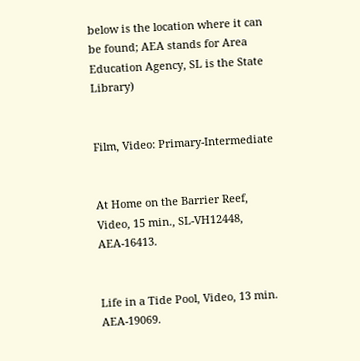below is the location where it can be found; AEA stands for Area Education Agency, SL is the State Library)


Film, Video: Primary-Intermediate


At Home on the Barrier Reef, Video, 15 min., SL-VH12448, AEA-16413.


Life in a Tide Pool, Video, 13 min. AEA-19069.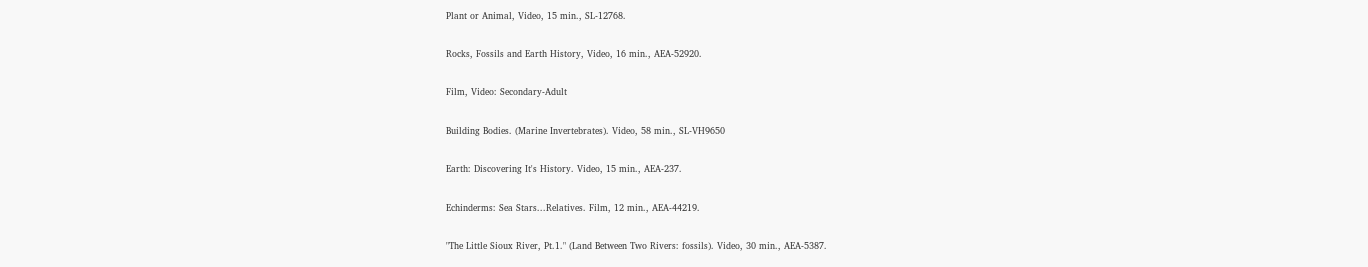Plant or Animal, Video, 15 min., SL-12768.


Rocks, Fossils and Earth History, Video, 16 min., AEA-52920.


Film, Video: Secondary-Adult


Building Bodies. (Marine Invertebrates). Video, 58 min., SL-VH9650


Earth: Discovering It's History. Video, 15 min., AEA-237.


Echinderms: Sea Stars...Relatives. Film, 12 min., AEA-44219.


"The Little Sioux River, Pt.1." (Land Between Two Rivers: fossils). Video, 30 min., AEA-5387.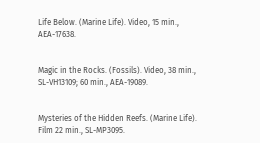Life Below. (Marine Life). Video, 15 min., AEA-17638.


Magic in the Rocks. (Fossils). Video, 38 min., SL-VH13109; 60 min., AEA-19089.


Mysteries of the Hidden Reefs. (Marine Life). Film 22 min., SL-MP3095.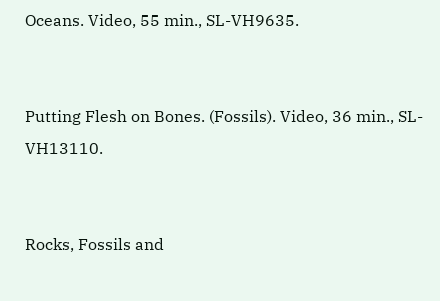Oceans. Video, 55 min., SL-VH9635.


Putting Flesh on Bones. (Fossils). Video, 36 min., SL-VH13110.


Rocks, Fossils and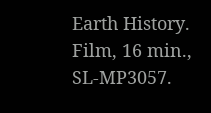Earth History. Film, 16 min., SL-MP3057.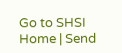Go to SHSI Home | Send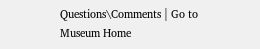Questions\Comments | Go to Museum Home